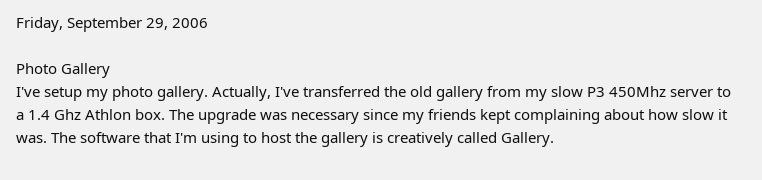Friday, September 29, 2006

Photo Gallery
I've setup my photo gallery. Actually, I've transferred the old gallery from my slow P3 450Mhz server to a 1.4 Ghz Athlon box. The upgrade was necessary since my friends kept complaining about how slow it was. The software that I'm using to host the gallery is creatively called Gallery.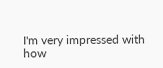I'm very impressed with how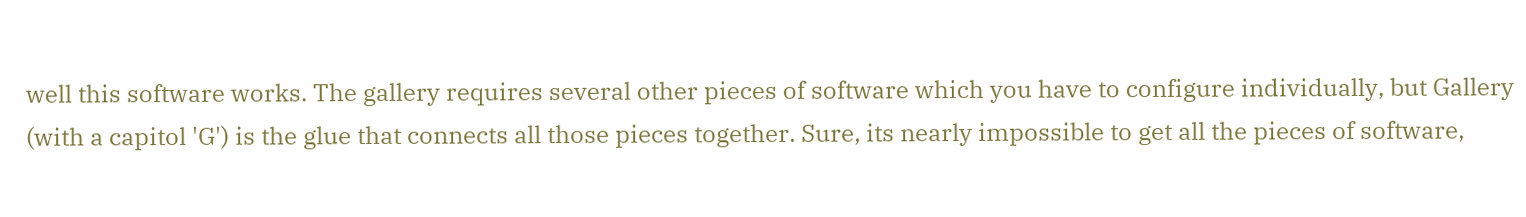well this software works. The gallery requires several other pieces of software which you have to configure individually, but Gallery (with a capitol 'G') is the glue that connects all those pieces together. Sure, its nearly impossible to get all the pieces of software,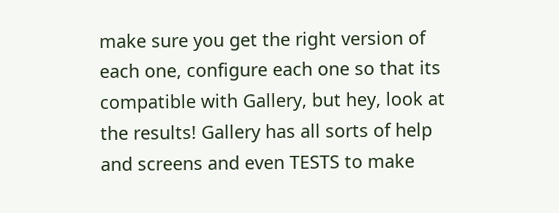make sure you get the right version of each one, configure each one so that its compatible with Gallery, but hey, look at the results! Gallery has all sorts of help and screens and even TESTS to make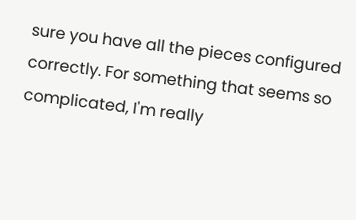sure you have all the pieces configured correctly. For something that seems so complicated, I'm really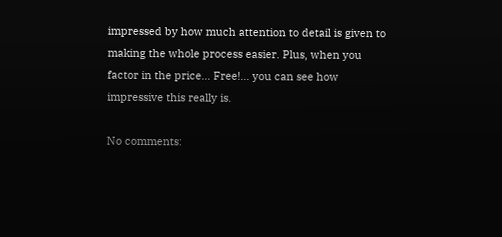impressed by how much attention to detail is given to making the whole process easier. Plus, when you factor in the price... Free!... you can see how impressive this really is.

No comments: